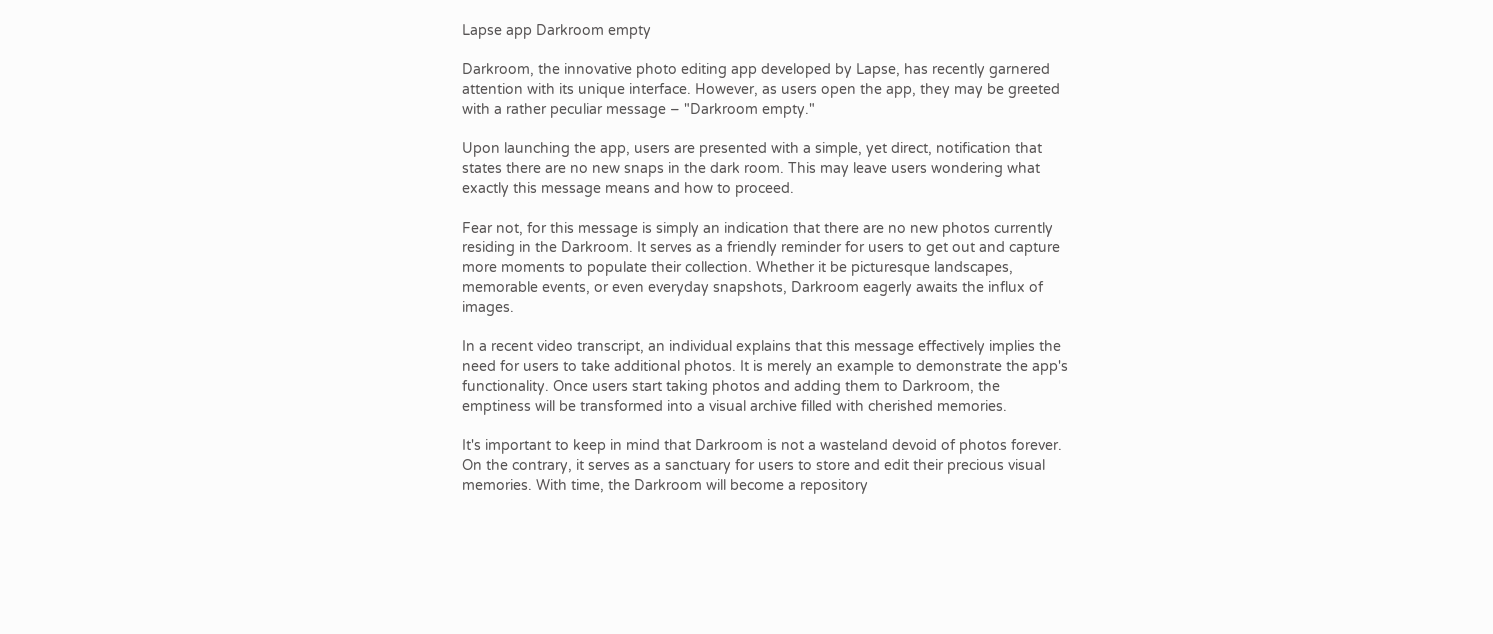Lapse app Darkroom empty

Darkroom, the innovative photo editing app developed by Lapse, has recently garnered attention with its unique interface. However, as users open the app, they may be greeted with a rather peculiar message – "Darkroom empty."

Upon launching the app, users are presented with a simple, yet direct, notification that states there are no new snaps in the dark room. This may leave users wondering what exactly this message means and how to proceed.

Fear not, for this message is simply an indication that there are no new photos currently residing in the Darkroom. It serves as a friendly reminder for users to get out and capture more moments to populate their collection. Whether it be picturesque landscapes, memorable events, or even everyday snapshots, Darkroom eagerly awaits the influx of images.

In a recent video transcript, an individual explains that this message effectively implies the need for users to take additional photos. It is merely an example to demonstrate the app's functionality. Once users start taking photos and adding them to Darkroom, the emptiness will be transformed into a visual archive filled with cherished memories.

It's important to keep in mind that Darkroom is not a wasteland devoid of photos forever. On the contrary, it serves as a sanctuary for users to store and edit their precious visual memories. With time, the Darkroom will become a repository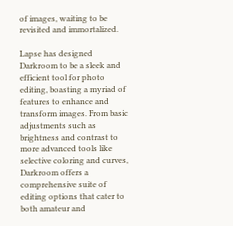of images, waiting to be revisited and immortalized.

Lapse has designed Darkroom to be a sleek and efficient tool for photo editing, boasting a myriad of features to enhance and transform images. From basic adjustments such as brightness and contrast to more advanced tools like selective coloring and curves, Darkroom offers a comprehensive suite of editing options that cater to both amateur and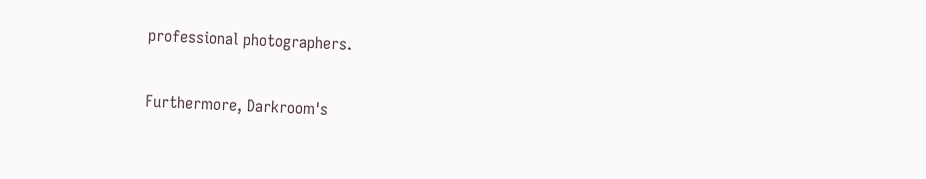professional photographers.

Furthermore, Darkroom's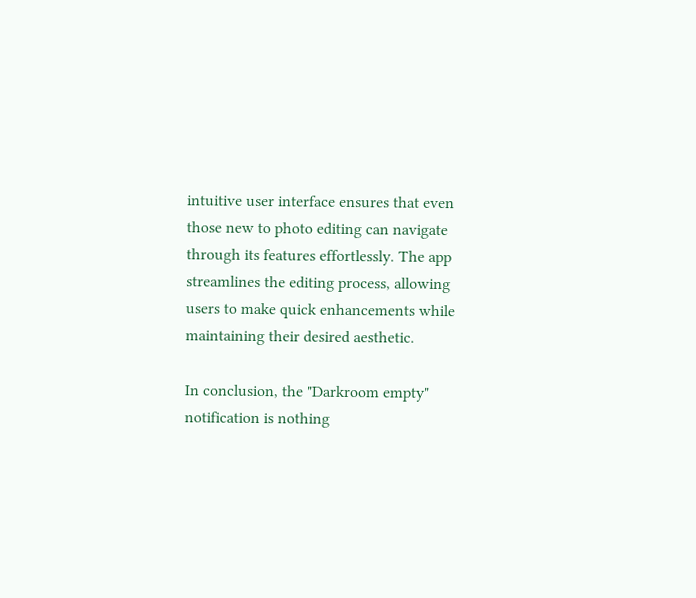intuitive user interface ensures that even those new to photo editing can navigate through its features effortlessly. The app streamlines the editing process, allowing users to make quick enhancements while maintaining their desired aesthetic.

In conclusion, the "Darkroom empty" notification is nothing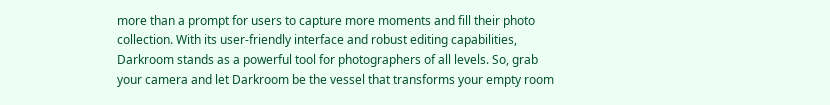more than a prompt for users to capture more moments and fill their photo collection. With its user-friendly interface and robust editing capabilities, Darkroom stands as a powerful tool for photographers of all levels. So, grab your camera and let Darkroom be the vessel that transforms your empty room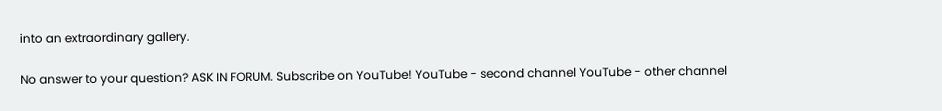into an extraordinary gallery.

No answer to your question? ASK IN FORUM. Subscribe on YouTube! YouTube - second channel YouTube - other channel